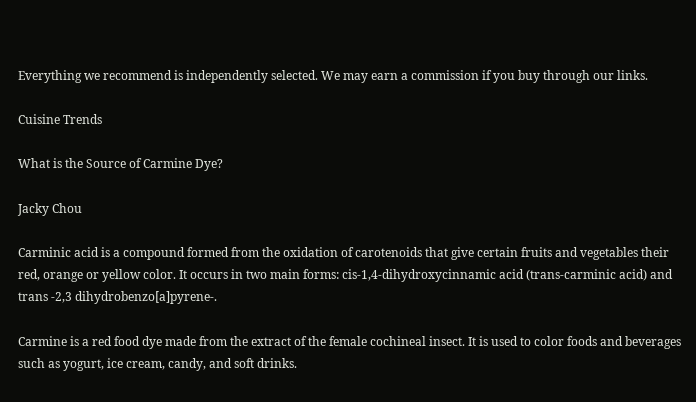Everything we recommend is independently selected. We may earn a commission if you buy through our links.

Cuisine Trends

What is the Source of Carmine Dye?

Jacky Chou

Carminic acid is a compound formed from the oxidation of carotenoids that give certain fruits and vegetables their red, orange or yellow color. It occurs in two main forms: cis-1,4-dihydroxycinnamic acid (trans-carminic acid) and trans -2,3 dihydrobenzo[a]pyrene-.

Carmine is a red food dye made from the extract of the female cochineal insect. It is used to color foods and beverages such as yogurt, ice cream, candy, and soft drinks.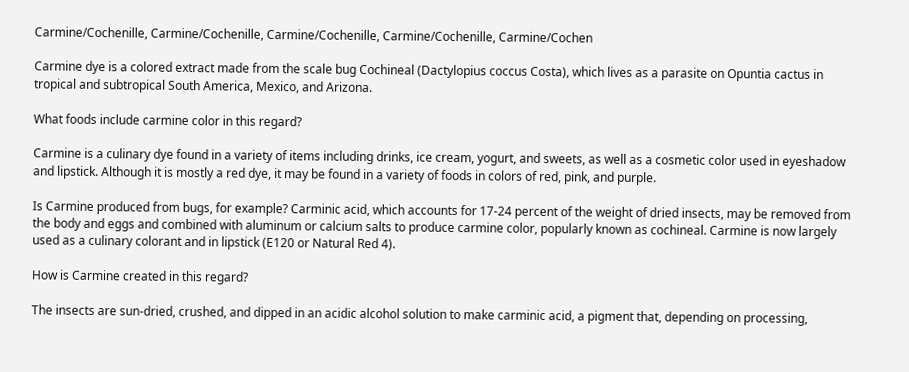Carmine/Cochenille, Carmine/Cochenille, Carmine/Cochenille, Carmine/Cochenille, Carmine/Cochen

Carmine dye is a colored extract made from the scale bug Cochineal (Dactylopius coccus Costa), which lives as a parasite on Opuntia cactus in tropical and subtropical South America, Mexico, and Arizona.

What foods include carmine color in this regard?

Carmine is a culinary dye found in a variety of items including drinks, ice cream, yogurt, and sweets, as well as a cosmetic color used in eyeshadow and lipstick. Although it is mostly a red dye, it may be found in a variety of foods in colors of red, pink, and purple.

Is Carmine produced from bugs, for example? Carminic acid, which accounts for 17-24 percent of the weight of dried insects, may be removed from the body and eggs and combined with aluminum or calcium salts to produce carmine color, popularly known as cochineal. Carmine is now largely used as a culinary colorant and in lipstick (E120 or Natural Red 4).

How is Carmine created in this regard?

The insects are sun-dried, crushed, and dipped in an acidic alcohol solution to make carminic acid, a pigment that, depending on processing,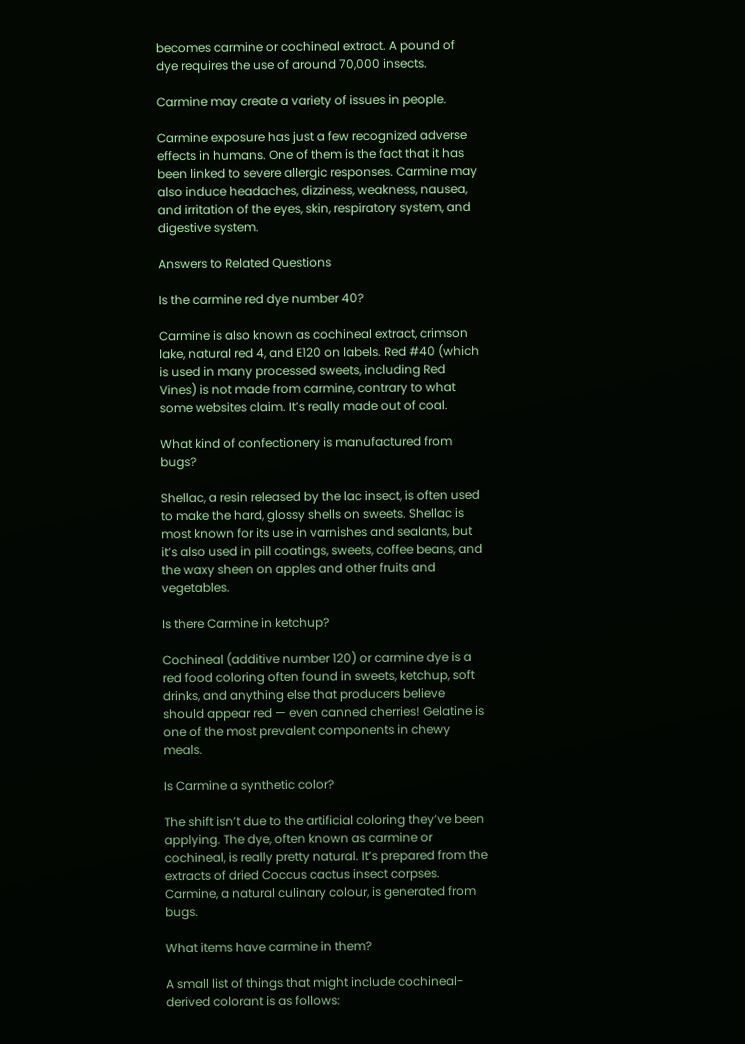becomes carmine or cochineal extract. A pound of dye requires the use of around 70,000 insects.

Carmine may create a variety of issues in people.

Carmine exposure has just a few recognized adverse effects in humans. One of them is the fact that it has been linked to severe allergic responses. Carmine may also induce headaches, dizziness, weakness, nausea, and irritation of the eyes, skin, respiratory system, and digestive system.

Answers to Related Questions

Is the carmine red dye number 40?

Carmine is also known as cochineal extract, crimson lake, natural red 4, and E120 on labels. Red #40 (which is used in many processed sweets, including Red Vines) is not made from carmine, contrary to what some websites claim. It’s really made out of coal.

What kind of confectionery is manufactured from bugs?

Shellac, a resin released by the lac insect, is often used to make the hard, glossy shells on sweets. Shellac is most known for its use in varnishes and sealants, but it’s also used in pill coatings, sweets, coffee beans, and the waxy sheen on apples and other fruits and vegetables.

Is there Carmine in ketchup?

Cochineal (additive number 120) or carmine dye is a red food coloring often found in sweets, ketchup, soft drinks, and anything else that producers believe should appear red — even canned cherries! Gelatine is one of the most prevalent components in chewy meals.

Is Carmine a synthetic color?

The shift isn’t due to the artificial coloring they’ve been applying. The dye, often known as carmine or cochineal, is really pretty natural. It’s prepared from the extracts of dried Coccus cactus insect corpses. Carmine, a natural culinary colour, is generated from bugs.

What items have carmine in them?

A small list of things that might include cochineal-derived colorant is as follows: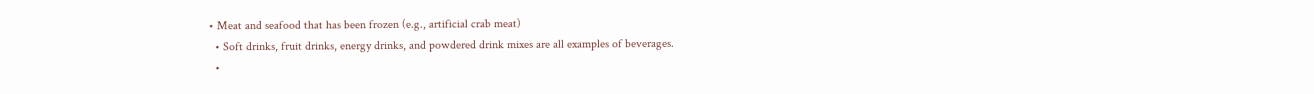• Meat and seafood that has been frozen (e.g., artificial crab meat)
  • Soft drinks, fruit drinks, energy drinks, and powdered drink mixes are all examples of beverages.
  •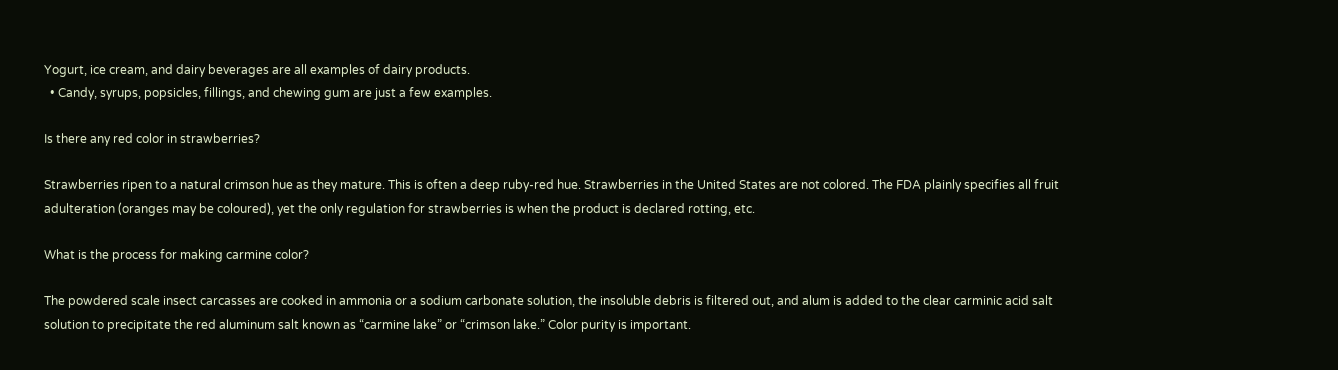Yogurt, ice cream, and dairy beverages are all examples of dairy products.
  • Candy, syrups, popsicles, fillings, and chewing gum are just a few examples.

Is there any red color in strawberries?

Strawberries ripen to a natural crimson hue as they mature. This is often a deep ruby-red hue. Strawberries in the United States are not colored. The FDA plainly specifies all fruit adulteration (oranges may be coloured), yet the only regulation for strawberries is when the product is declared rotting, etc.

What is the process for making carmine color?

The powdered scale insect carcasses are cooked in ammonia or a sodium carbonate solution, the insoluble debris is filtered out, and alum is added to the clear carminic acid salt solution to precipitate the red aluminum salt known as “carmine lake” or “crimson lake.” Color purity is important.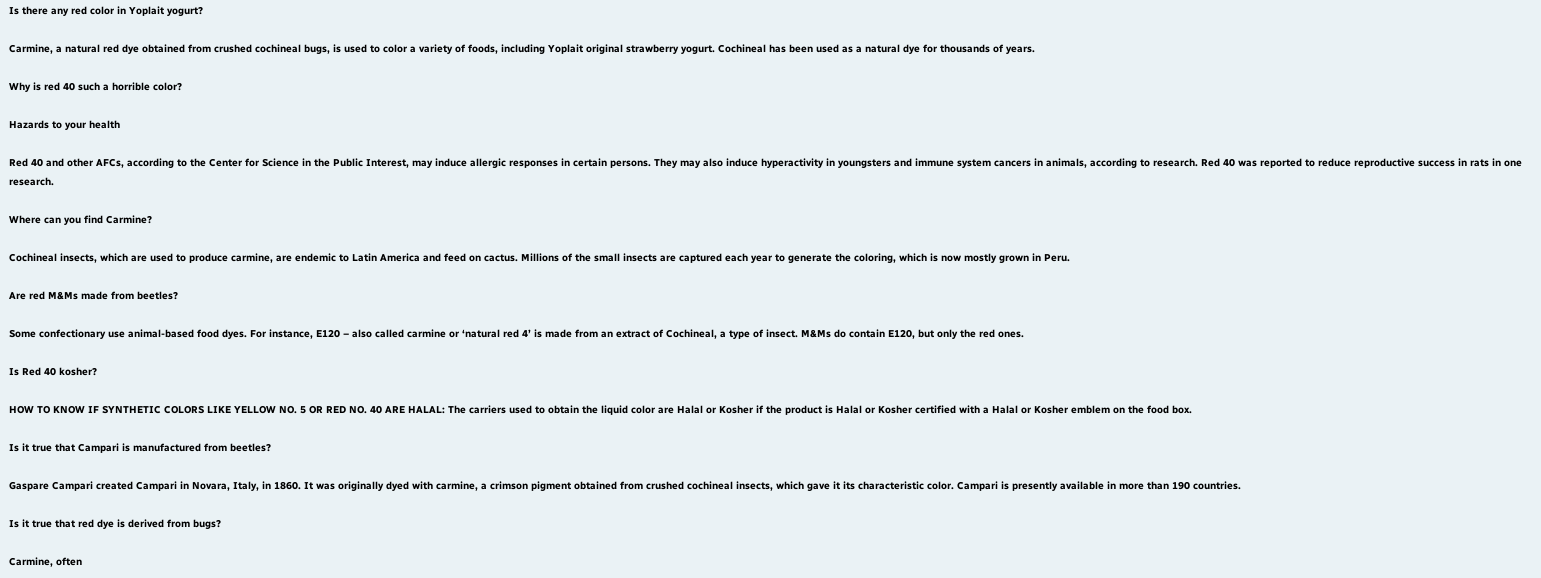Is there any red color in Yoplait yogurt?

Carmine, a natural red dye obtained from crushed cochineal bugs, is used to color a variety of foods, including Yoplait original strawberry yogurt. Cochineal has been used as a natural dye for thousands of years.

Why is red 40 such a horrible color?

Hazards to your health

Red 40 and other AFCs, according to the Center for Science in the Public Interest, may induce allergic responses in certain persons. They may also induce hyperactivity in youngsters and immune system cancers in animals, according to research. Red 40 was reported to reduce reproductive success in rats in one research.

Where can you find Carmine?

Cochineal insects, which are used to produce carmine, are endemic to Latin America and feed on cactus. Millions of the small insects are captured each year to generate the coloring, which is now mostly grown in Peru.

Are red M&Ms made from beetles?

Some confectionary use animal-based food dyes. For instance, E120 – also called carmine or ‘natural red 4’ is made from an extract of Cochineal, a type of insect. M&Ms do contain E120, but only the red ones.

Is Red 40 kosher?

HOW TO KNOW IF SYNTHETIC COLORS LIKE YELLOW NO. 5 OR RED NO. 40 ARE HALAL: The carriers used to obtain the liquid color are Halal or Kosher if the product is Halal or Kosher certified with a Halal or Kosher emblem on the food box.

Is it true that Campari is manufactured from beetles?

Gaspare Campari created Campari in Novara, Italy, in 1860. It was originally dyed with carmine, a crimson pigment obtained from crushed cochineal insects, which gave it its characteristic color. Campari is presently available in more than 190 countries.

Is it true that red dye is derived from bugs?

Carmine, often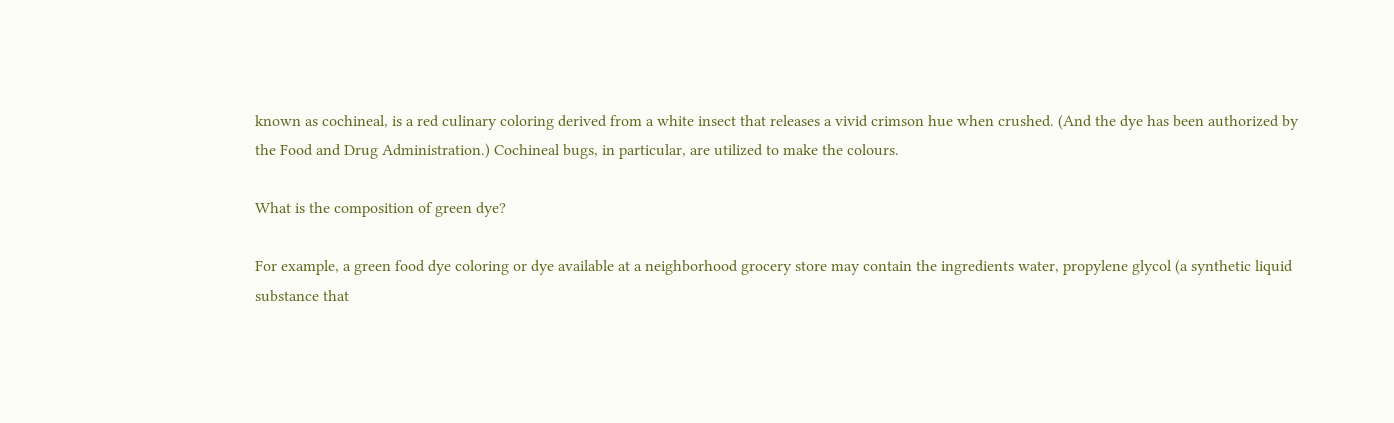known as cochineal, is a red culinary coloring derived from a white insect that releases a vivid crimson hue when crushed. (And the dye has been authorized by the Food and Drug Administration.) Cochineal bugs, in particular, are utilized to make the colours.

What is the composition of green dye?

For example, a green food dye coloring or dye available at a neighborhood grocery store may contain the ingredients water, propylene glycol (a synthetic liquid substance that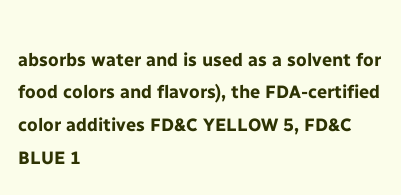absorbs water and is used as a solvent for food colors and flavors), the FDA-certified color additives FD&C YELLOW 5, FD&C BLUE 1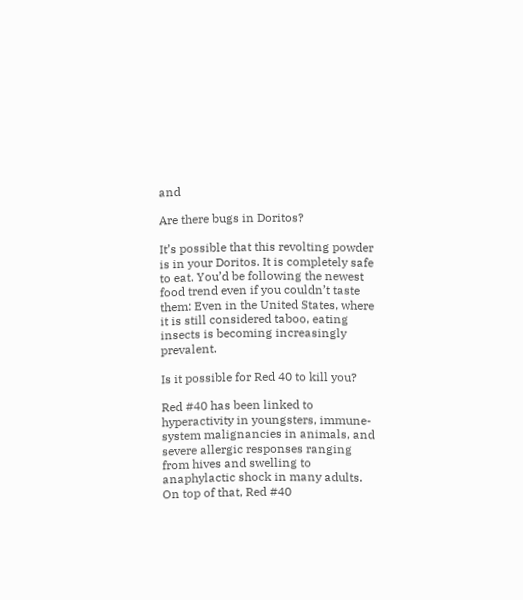and

Are there bugs in Doritos?

It’s possible that this revolting powder is in your Doritos. It is completely safe to eat. You’d be following the newest food trend even if you couldn’t taste them: Even in the United States, where it is still considered taboo, eating insects is becoming increasingly prevalent.

Is it possible for Red 40 to kill you?

Red #40 has been linked to hyperactivity in youngsters, immune-system malignancies in animals, and severe allergic responses ranging from hives and swelling to anaphylactic shock in many adults. On top of that, Red #40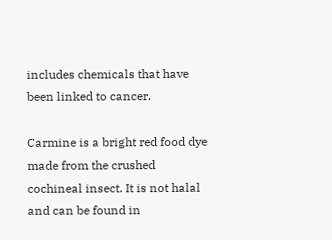includes chemicals that have been linked to cancer.

Carmine is a bright red food dye made from the crushed cochineal insect. It is not halal and can be found in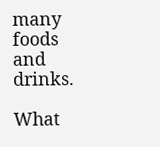many foods and drinks.

What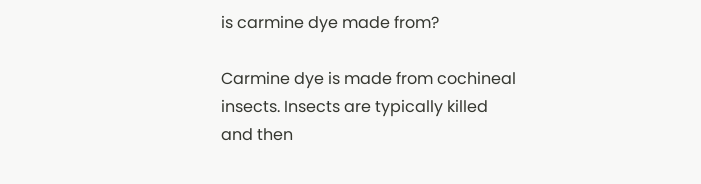is carmine dye made from?

Carmine dye is made from cochineal insects. Insects are typically killed and then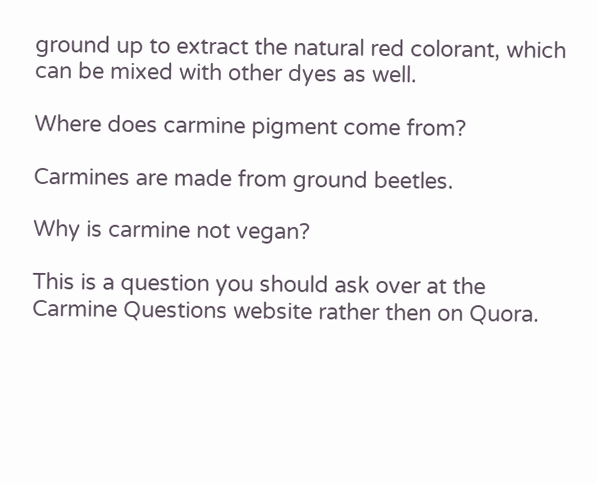ground up to extract the natural red colorant, which can be mixed with other dyes as well.

Where does carmine pigment come from?

Carmines are made from ground beetles.

Why is carmine not vegan?

This is a question you should ask over at the Carmine Questions website rather then on Quora.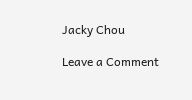Jacky Chou

Leave a Comment